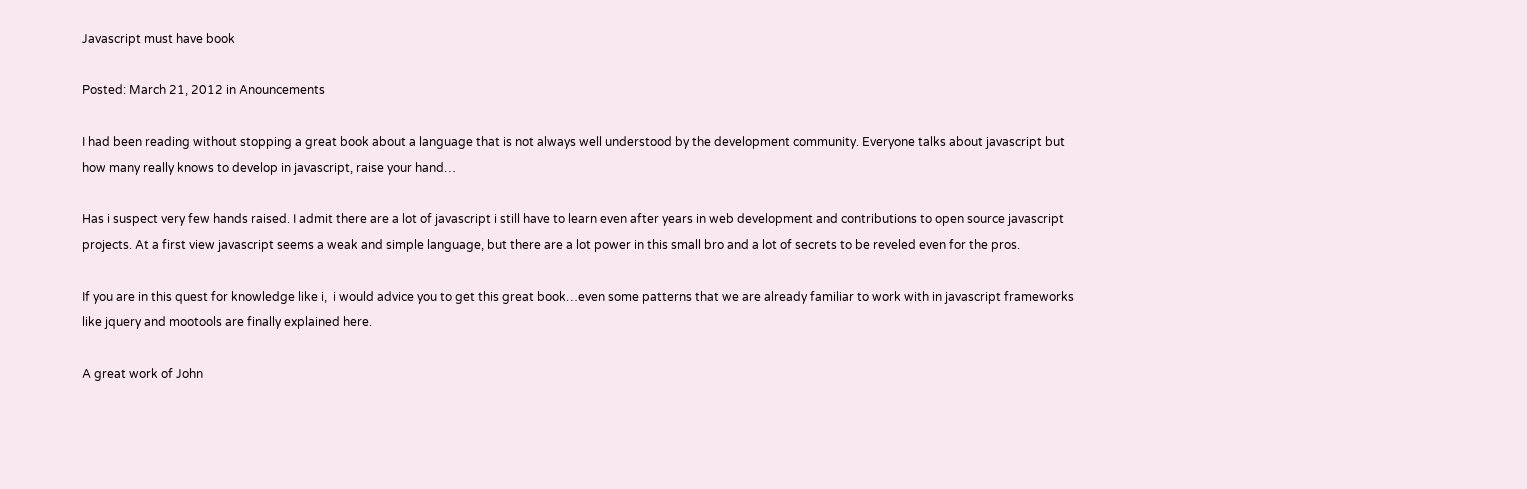Javascript must have book

Posted: March 21, 2012 in Anouncements

I had been reading without stopping a great book about a language that is not always well understood by the development community. Everyone talks about javascript but how many really knows to develop in javascript, raise your hand…

Has i suspect very few hands raised. I admit there are a lot of javascript i still have to learn even after years in web development and contributions to open source javascript projects. At a first view javascript seems a weak and simple language, but there are a lot power in this small bro and a lot of secrets to be reveled even for the pros.

If you are in this quest for knowledge like i,  i would advice you to get this great book…even some patterns that we are already familiar to work with in javascript frameworks like jquery and mootools are finally explained here.

A great work of John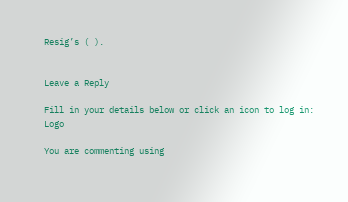Resig’s ( ).


Leave a Reply

Fill in your details below or click an icon to log in: Logo

You are commenting using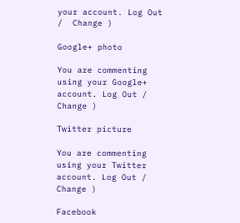your account. Log Out /  Change )

Google+ photo

You are commenting using your Google+ account. Log Out /  Change )

Twitter picture

You are commenting using your Twitter account. Log Out /  Change )

Facebook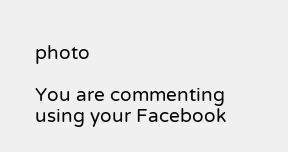photo

You are commenting using your Facebook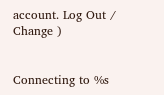account. Log Out /  Change )


Connecting to %s